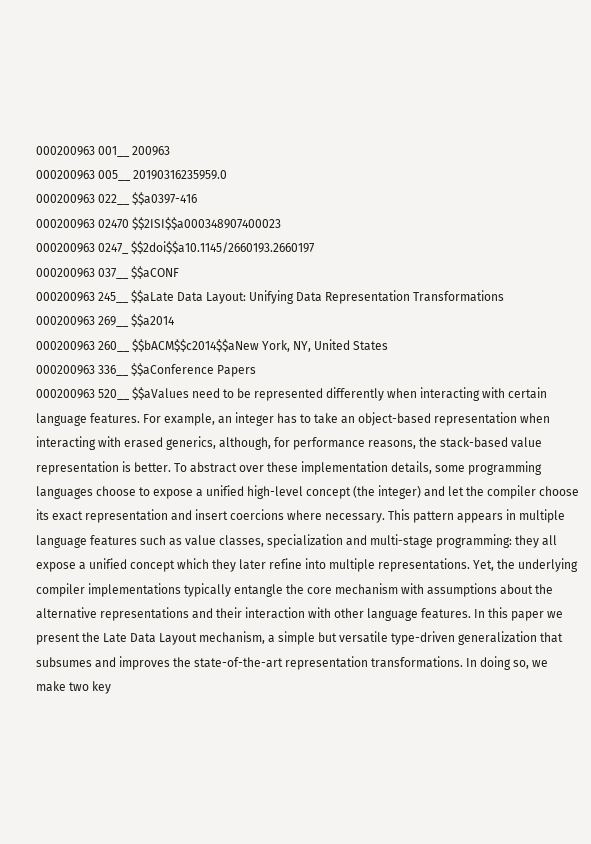000200963 001__ 200963
000200963 005__ 20190316235959.0
000200963 022__ $$a0397-416
000200963 02470 $$2ISI$$a000348907400023
000200963 0247_ $$2doi$$a10.1145/2660193.2660197
000200963 037__ $$aCONF
000200963 245__ $$aLate Data Layout: Unifying Data Representation Transformations
000200963 269__ $$a2014
000200963 260__ $$bACM$$c2014$$aNew York, NY, United States
000200963 336__ $$aConference Papers
000200963 520__ $$aValues need to be represented differently when interacting with certain language features. For example, an integer has to take an object-based representation when interacting with erased generics, although, for performance reasons, the stack-based value representation is better. To abstract over these implementation details, some programming languages choose to expose a unified high-level concept (the integer) and let the compiler choose its exact representation and insert coercions where necessary. This pattern appears in multiple language features such as value classes, specialization and multi-stage programming: they all expose a unified concept which they later refine into multiple representations. Yet, the underlying compiler implementations typically entangle the core mechanism with assumptions about the alternative representations and their interaction with other language features. In this paper we present the Late Data Layout mechanism, a simple but versatile type-driven generalization that subsumes and improves the state-of-the-art representation transformations. In doing so, we make two key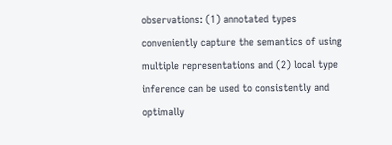observations: (1) annotated types conveniently capture the semantics of using multiple representations and (2) local type inference can be used to consistently and optimally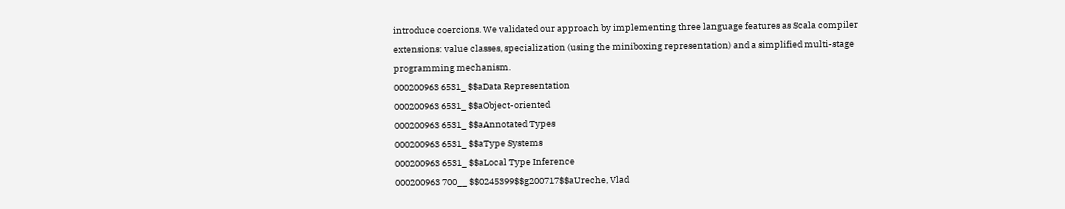introduce coercions. We validated our approach by implementing three language features as Scala compiler extensions: value classes, specialization (using the miniboxing representation) and a simplified multi-stage programming mechanism.
000200963 6531_ $$aData Representation
000200963 6531_ $$aObject-oriented
000200963 6531_ $$aAnnotated Types
000200963 6531_ $$aType Systems
000200963 6531_ $$aLocal Type Inference
000200963 700__ $$0245399$$g200717$$aUreche, Vlad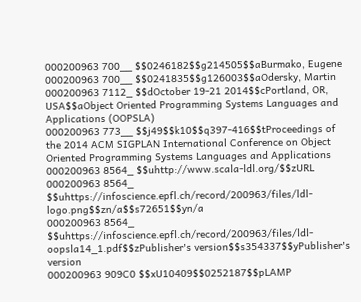000200963 700__ $$0246182$$g214505$$aBurmako, Eugene
000200963 700__ $$0241835$$g126003$$aOdersky, Martin
000200963 7112_ $$dOctober 19-21 2014$$cPortland, OR, USA$$aObject Oriented Programming Systems Languages and Applications (OOPSLA)
000200963 773__ $$j49$$k10$$q397-416$$tProceedings of the 2014 ACM SIGPLAN International Conference on Object Oriented Programming Systems Languages and Applications
000200963 8564_ $$uhttp://www.scala-ldl.org/$$zURL
000200963 8564_ $$uhttps://infoscience.epfl.ch/record/200963/files/ldl-logo.png$$zn/a$$s72651$$yn/a
000200963 8564_ $$uhttps://infoscience.epfl.ch/record/200963/files/ldl-oopsla14_1.pdf$$zPublisher's version$$s354337$$yPublisher's version
000200963 909C0 $$xU10409$$0252187$$pLAMP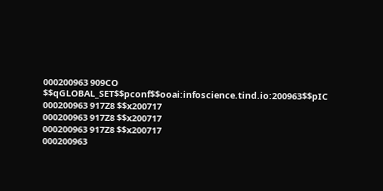000200963 909CO $$qGLOBAL_SET$$pconf$$ooai:infoscience.tind.io:200963$$pIC
000200963 917Z8 $$x200717
000200963 917Z8 $$x200717
000200963 917Z8 $$x200717
000200963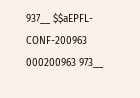937__ $$aEPFL-CONF-200963
000200963 973__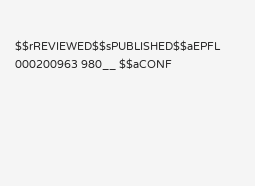$$rREVIEWED$$sPUBLISHED$$aEPFL
000200963 980__ $$aCONF